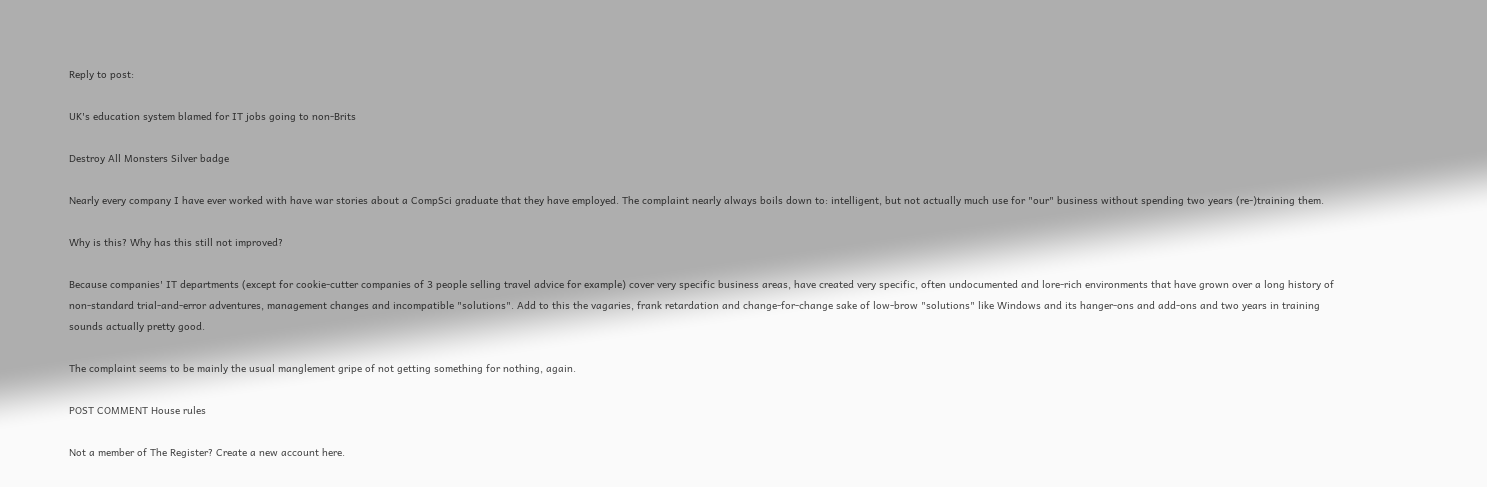Reply to post:

UK's education system blamed for IT jobs going to non-Brits

Destroy All Monsters Silver badge

Nearly every company I have ever worked with have war stories about a CompSci graduate that they have employed. The complaint nearly always boils down to: intelligent, but not actually much use for "our" business without spending two years (re-)training them.

Why is this? Why has this still not improved?

Because companies' IT departments (except for cookie-cutter companies of 3 people selling travel advice for example) cover very specific business areas, have created very specific, often undocumented and lore-rich environments that have grown over a long history of non-standard trial-and-error adventures, management changes and incompatible "solutions". Add to this the vagaries, frank retardation and change-for-change sake of low-brow "solutions" like Windows and its hanger-ons and add-ons and two years in training sounds actually pretty good.

The complaint seems to be mainly the usual manglement gripe of not getting something for nothing, again.

POST COMMENT House rules

Not a member of The Register? Create a new account here.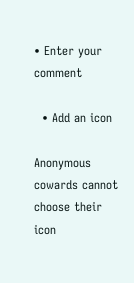• Enter your comment

  • Add an icon

Anonymous cowards cannot choose their icon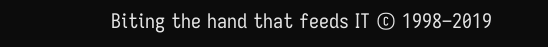Biting the hand that feeds IT © 1998–2019